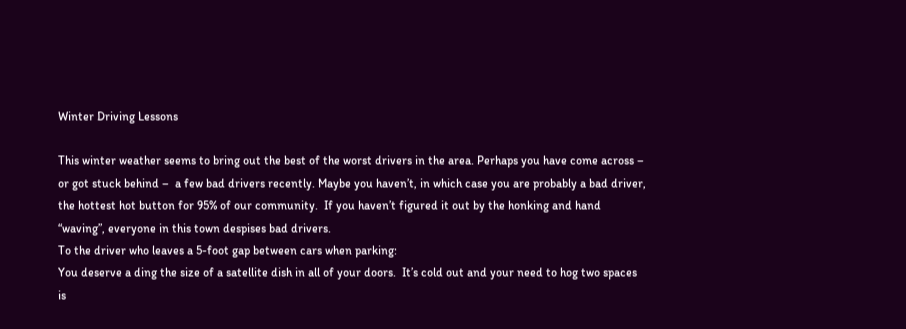Winter Driving Lessons

This winter weather seems to bring out the best of the worst drivers in the area. Perhaps you have come across –  or got stuck behind –  a few bad drivers recently. Maybe you haven’t, in which case you are probably a bad driver, the hottest hot button for 95% of our community.  If you haven’t figured it out by the honking and hand “waving”, everyone in this town despises bad drivers.
To the driver who leaves a 5-foot gap between cars when parking:
You deserve a ding the size of a satellite dish in all of your doors.  It’s cold out and your need to hog two spaces is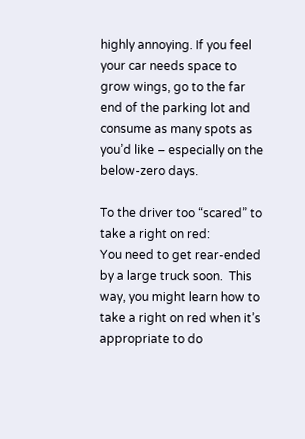highly annoying. If you feel your car needs space to grow wings, go to the far end of the parking lot and consume as many spots as you’d like – especially on the below-zero days.

To the driver too “scared” to take a right on red:
You need to get rear-ended by a large truck soon.  This way, you might learn how to take a right on red when it’s appropriate to do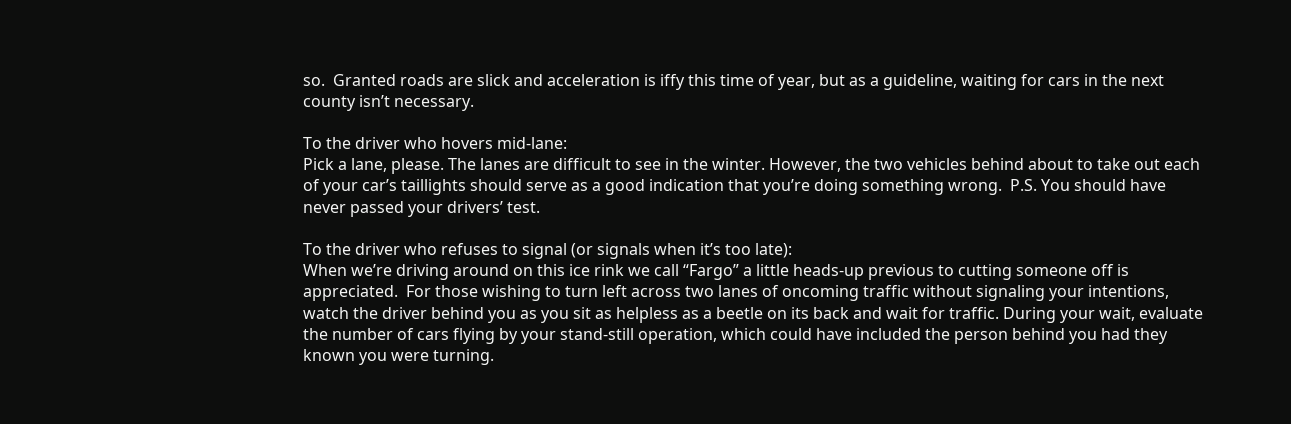so.  Granted roads are slick and acceleration is iffy this time of year, but as a guideline, waiting for cars in the next county isn’t necessary.

To the driver who hovers mid-lane:
Pick a lane, please. The lanes are difficult to see in the winter. However, the two vehicles behind about to take out each of your car’s taillights should serve as a good indication that you’re doing something wrong.  P.S. You should have never passed your drivers’ test.

To the driver who refuses to signal (or signals when it’s too late):
When we’re driving around on this ice rink we call “Fargo” a little heads-up previous to cutting someone off is appreciated.  For those wishing to turn left across two lanes of oncoming traffic without signaling your intentions, watch the driver behind you as you sit as helpless as a beetle on its back and wait for traffic. During your wait, evaluate the number of cars flying by your stand-still operation, which could have included the person behind you had they known you were turning.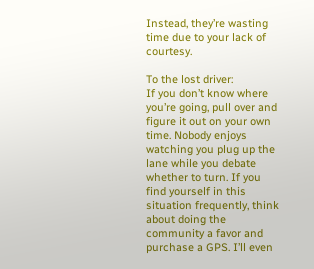Instead, they’re wasting time due to your lack of courtesy.

To the lost driver:
If you don’t know where you’re going, pull over and figure it out on your own time. Nobody enjoys watching you plug up the lane while you debate whether to turn. If you find yourself in this situation frequently, think about doing the community a favor and purchase a GPS. I’ll even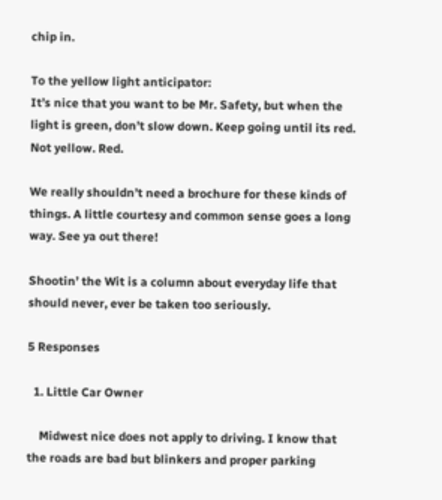chip in.

To the yellow light anticipator:
It’s nice that you want to be Mr. Safety, but when the light is green, don’t slow down. Keep going until its red. Not yellow. Red.

We really shouldn’t need a brochure for these kinds of things. A little courtesy and common sense goes a long way. See ya out there!

Shootin’ the Wit is a column about everyday life that should never, ever be taken too seriously.

5 Responses

  1. Little Car Owner

    Midwest nice does not apply to driving. I know that the roads are bad but blinkers and proper parking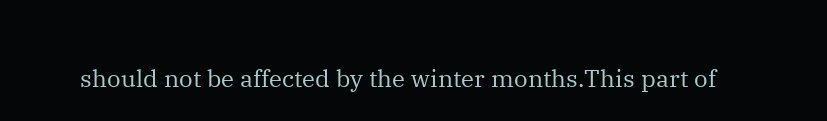should not be affected by the winter months.This part of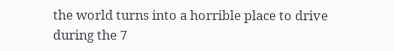the world turns into a horrible place to drive during the 7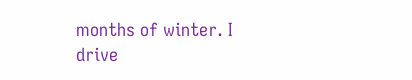months of winter. I drive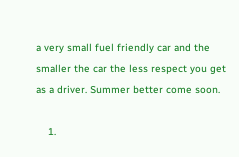a very small fuel friendly car and the smaller the car the less respect you get as a driver. Summer better come soon.

    1.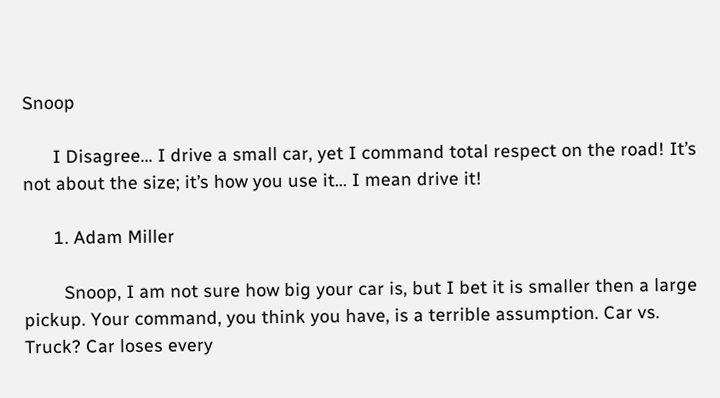Snoop

      I Disagree… I drive a small car, yet I command total respect on the road! It’s not about the size; it’s how you use it… I mean drive it!

      1. Adam Miller

        Snoop, I am not sure how big your car is, but I bet it is smaller then a large pickup. Your command, you think you have, is a terrible assumption. Car vs. Truck? Car loses every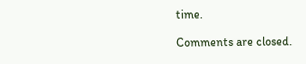time.

Comments are closed.